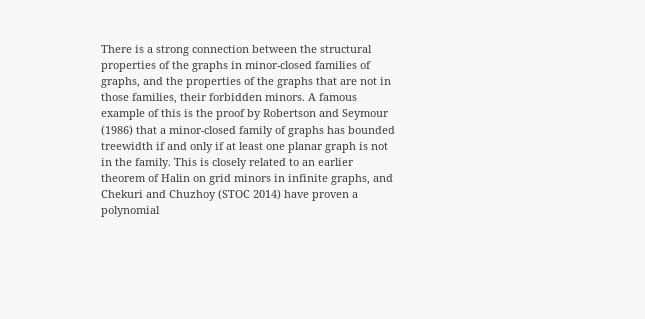There is a strong connection between the structural properties of the graphs in minor-closed families of graphs, and the properties of the graphs that are not in those families, their forbidden minors. A famous example of this is the proof by Robertson and Seymour (1986) that a minor-closed family of graphs has bounded treewidth if and only if at least one planar graph is not in the family. This is closely related to an earlier theorem of Halin on grid minors in infinite graphs, and Chekuri and Chuzhoy (STOC 2014) have proven a polynomial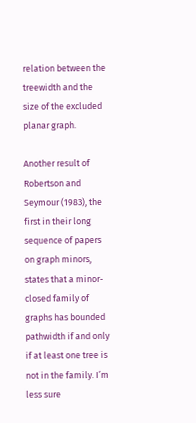relation between the treewidth and the size of the excluded planar graph.

Another result of Robertson and Seymour (1983), the first in their long sequence of papers on graph minors, states that a minor-closed family of graphs has bounded pathwidth if and only if at least one tree is not in the family. I’m less sure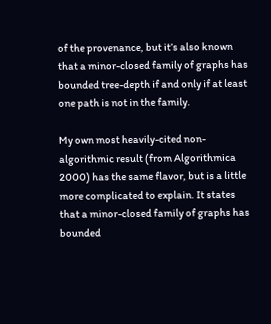of the provenance, but it’s also known that a minor-closed family of graphs has bounded tree-depth if and only if at least one path is not in the family.

My own most heavily-cited non-algorithmic result (from Algorithmica 2000) has the same flavor, but is a little more complicated to explain. It states that a minor-closed family of graphs has bounded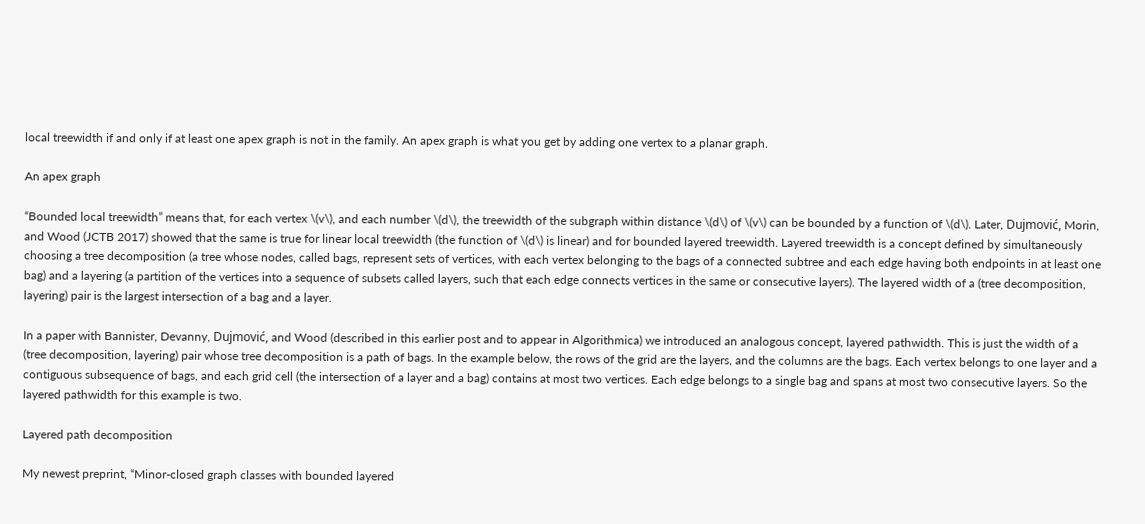local treewidth if and only if at least one apex graph is not in the family. An apex graph is what you get by adding one vertex to a planar graph.

An apex graph

“Bounded local treewidth” means that, for each vertex \(v\), and each number \(d\), the treewidth of the subgraph within distance \(d\) of \(v\) can be bounded by a function of \(d\). Later, Dujmović, Morin, and Wood (JCTB 2017) showed that the same is true for linear local treewidth (the function of \(d\) is linear) and for bounded layered treewidth. Layered treewidth is a concept defined by simultaneously choosing a tree decomposition (a tree whose nodes, called bags, represent sets of vertices, with each vertex belonging to the bags of a connected subtree and each edge having both endpoints in at least one bag) and a layering (a partition of the vertices into a sequence of subsets called layers, such that each edge connects vertices in the same or consecutive layers). The layered width of a (tree decomposition, layering) pair is the largest intersection of a bag and a layer.

In a paper with Bannister, Devanny, Dujmović, and Wood (described in this earlier post and to appear in Algorithmica) we introduced an analogous concept, layered pathwidth. This is just the width of a (tree decomposition, layering) pair whose tree decomposition is a path of bags. In the example below, the rows of the grid are the layers, and the columns are the bags. Each vertex belongs to one layer and a contiguous subsequence of bags, and each grid cell (the intersection of a layer and a bag) contains at most two vertices. Each edge belongs to a single bag and spans at most two consecutive layers. So the layered pathwidth for this example is two.

Layered path decomposition

My newest preprint, “Minor-closed graph classes with bounded layered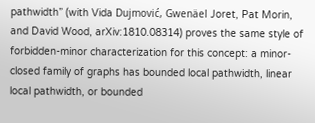pathwidth” (with Vida Dujmović, Gwenäel Joret, Pat Morin, and David Wood, arXiv:1810.08314) proves the same style of forbidden-minor characterization for this concept: a minor-closed family of graphs has bounded local pathwidth, linear local pathwidth, or bounded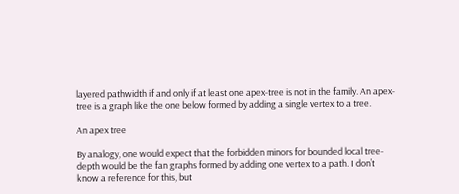layered pathwidth if and only if at least one apex-tree is not in the family. An apex-tree is a graph like the one below formed by adding a single vertex to a tree.

An apex tree

By analogy, one would expect that the forbidden minors for bounded local tree-depth would be the fan graphs formed by adding one vertex to a path. I don’t know a reference for this, but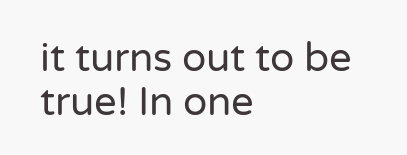it turns out to be true! In one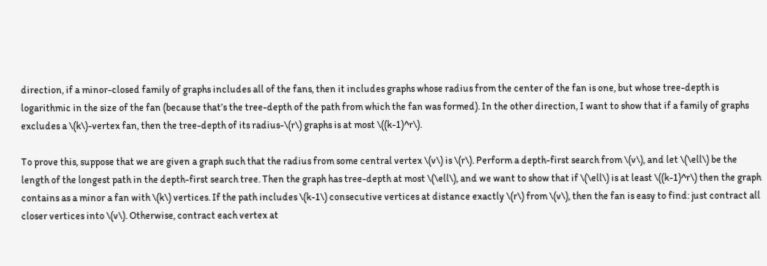direction, if a minor-closed family of graphs includes all of the fans, then it includes graphs whose radius from the center of the fan is one, but whose tree-depth is logarithmic in the size of the fan (because that’s the tree-depth of the path from which the fan was formed). In the other direction, I want to show that if a family of graphs excludes a \(k\)-vertex fan, then the tree-depth of its radius-\(r\) graphs is at most \((k-1)^r\).

To prove this, suppose that we are given a graph such that the radius from some central vertex \(v\) is \(r\). Perform a depth-first search from \(v\), and let \(\ell\) be the length of the longest path in the depth-first search tree. Then the graph has tree-depth at most \(\ell\), and we want to show that if \(\ell\) is at least \((k-1)^r\) then the graph contains as a minor a fan with \(k\) vertices. If the path includes \(k-1\) consecutive vertices at distance exactly \(r\) from \(v\), then the fan is easy to find: just contract all closer vertices into \(v\). Otherwise, contract each vertex at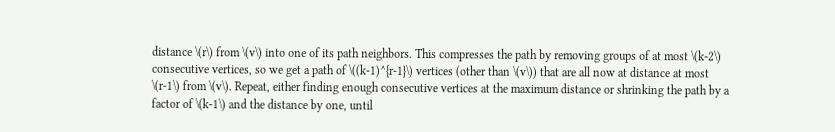distance \(r\) from \(v\) into one of its path neighbors. This compresses the path by removing groups of at most \(k-2\) consecutive vertices, so we get a path of \((k-1)^{r-1}\) vertices (other than \(v\)) that are all now at distance at most \(r-1\) from \(v\). Repeat, either finding enough consecutive vertices at the maximum distance or shrinking the path by a factor of \(k-1\) and the distance by one, until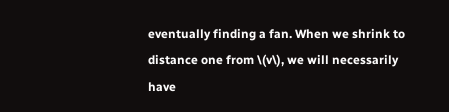eventually finding a fan. When we shrink to distance one from \(v\), we will necessarily have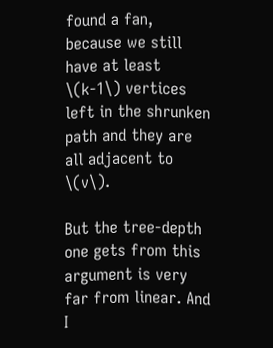found a fan, because we still have at least \(k-1\) vertices left in the shrunken path and they are all adjacent to \(v\).

But the tree-depth one gets from this argument is very far from linear. And I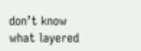don’t know what layered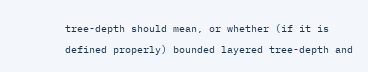tree-depth should mean, or whether (if it is defined properly) bounded layered tree-depth and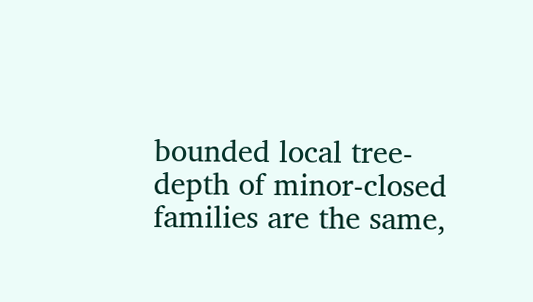bounded local tree-depth of minor-closed families are the same,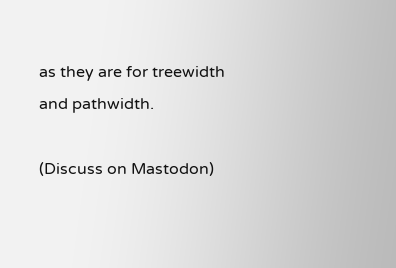as they are for treewidth and pathwidth.

(Discuss on Mastodon)